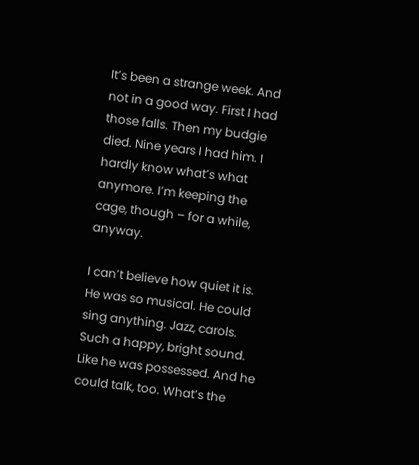It’s been a strange week. And not in a good way. First I had those falls. Then my budgie died. Nine years I had him. I hardly know what’s what anymore. I’m keeping the cage, though – for a while, anyway.

I can’t believe how quiet it is. He was so musical. He could sing anything. Jazz, carols. Such a happy, bright sound. Like he was possessed. And he could talk, too. What’s the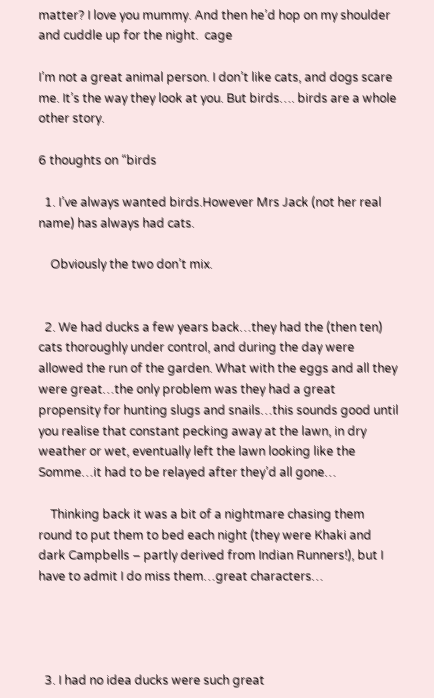matter? I love you mummy. And then he’d hop on my shoulder and cuddle up for the night.  cage

I’m not a great animal person. I don’t like cats, and dogs scare me. It’s the way they look at you. But birds…. birds are a whole other story.

6 thoughts on “birds

  1. I’ve always wanted birds.However Mrs Jack (not her real name) has always had cats.

    Obviously the two don’t mix.


  2. We had ducks a few years back…they had the (then ten) cats thoroughly under control, and during the day were allowed the run of the garden. What with the eggs and all they were great…the only problem was they had a great propensity for hunting slugs and snails…this sounds good until you realise that constant pecking away at the lawn, in dry weather or wet, eventually left the lawn looking like the Somme…it had to be relayed after they’d all gone…

    Thinking back it was a bit of a nightmare chasing them round to put them to bed each night (they were Khaki and dark Campbells – partly derived from Indian Runners!), but I have to admit I do miss them…great characters…




  3. I had no idea ducks were such great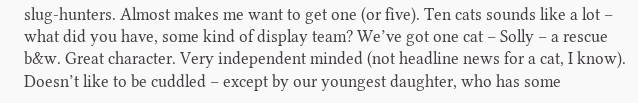slug-hunters. Almost makes me want to get one (or five). Ten cats sounds like a lot – what did you have, some kind of display team? We’ve got one cat – Solly – a rescue b&w. Great character. Very independent minded (not headline news for a cat, I know). Doesn’t like to be cuddled – except by our youngest daughter, who has some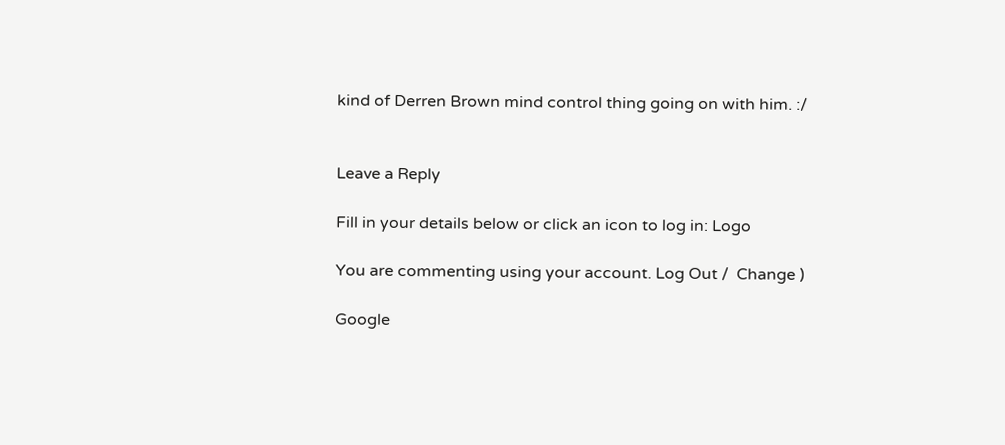kind of Derren Brown mind control thing going on with him. :/


Leave a Reply

Fill in your details below or click an icon to log in: Logo

You are commenting using your account. Log Out /  Change )

Google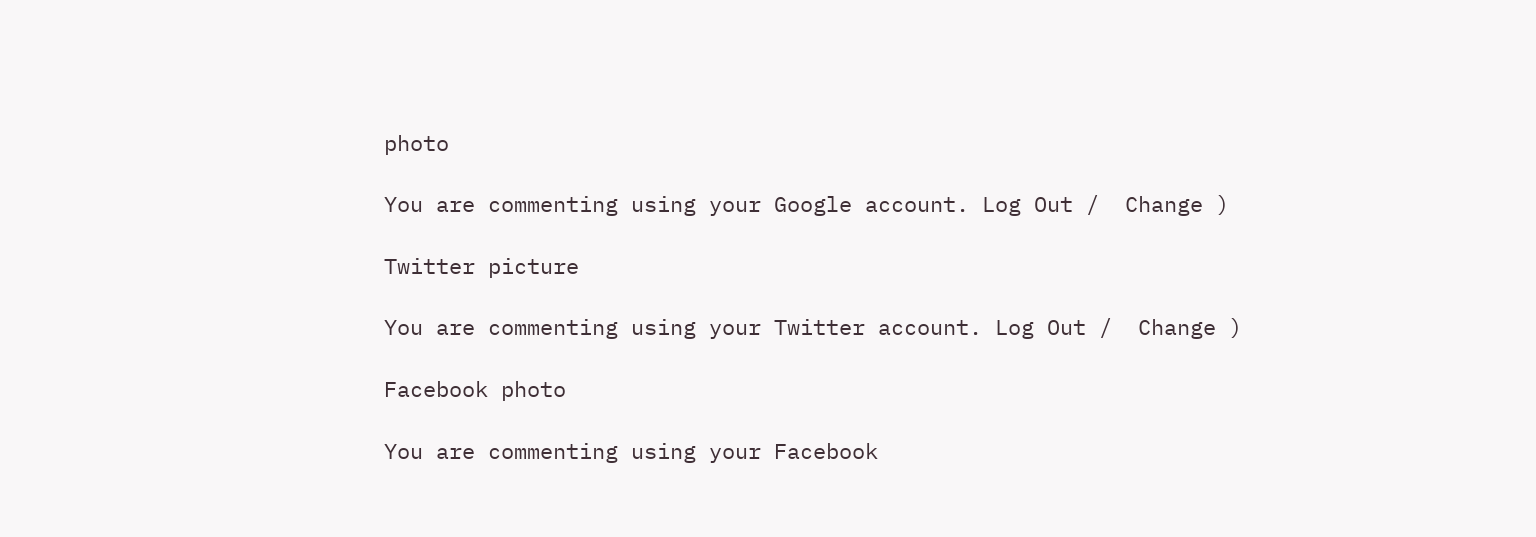photo

You are commenting using your Google account. Log Out /  Change )

Twitter picture

You are commenting using your Twitter account. Log Out /  Change )

Facebook photo

You are commenting using your Facebook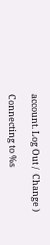account. Log Out /  Change )

Connecting to %s